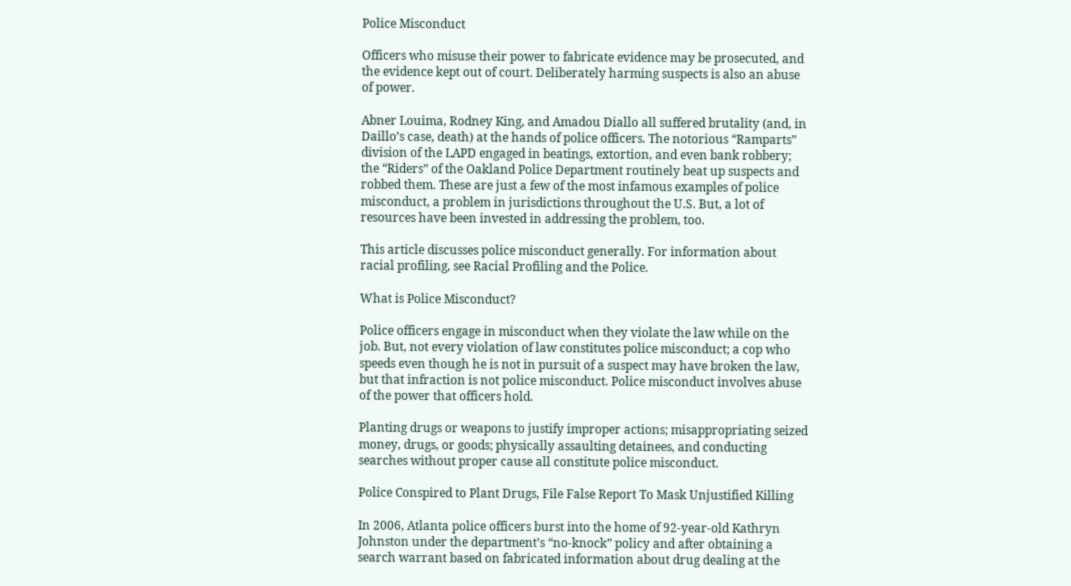Police Misconduct

Officers who misuse their power to fabricate evidence may be prosecuted, and the evidence kept out of court. Deliberately harming suspects is also an abuse of power.

Abner Louima, Rodney King, and Amadou Diallo all suffered brutality (and, in Daillo’s case, death) at the hands of police officers. The notorious “Ramparts” division of the LAPD engaged in beatings, extortion, and even bank robbery; the “Riders” of the Oakland Police Department routinely beat up suspects and robbed them. These are just a few of the most infamous examples of police misconduct, a problem in jurisdictions throughout the U.S. But, a lot of resources have been invested in addressing the problem, too.

This article discusses police misconduct generally. For information about racial profiling, see Racial Profiling and the Police.

What is Police Misconduct?

Police officers engage in misconduct when they violate the law while on the job. But, not every violation of law constitutes police misconduct; a cop who speeds even though he is not in pursuit of a suspect may have broken the law, but that infraction is not police misconduct. Police misconduct involves abuse of the power that officers hold.

Planting drugs or weapons to justify improper actions; misappropriating seized money, drugs, or goods; physically assaulting detainees, and conducting searches without proper cause all constitute police misconduct.

Police Conspired to Plant Drugs, File False Report To Mask Unjustified Killing

In 2006, Atlanta police officers burst into the home of 92-year-old Kathryn Johnston under the department’s “no-knock” policy and after obtaining a search warrant based on fabricated information about drug dealing at the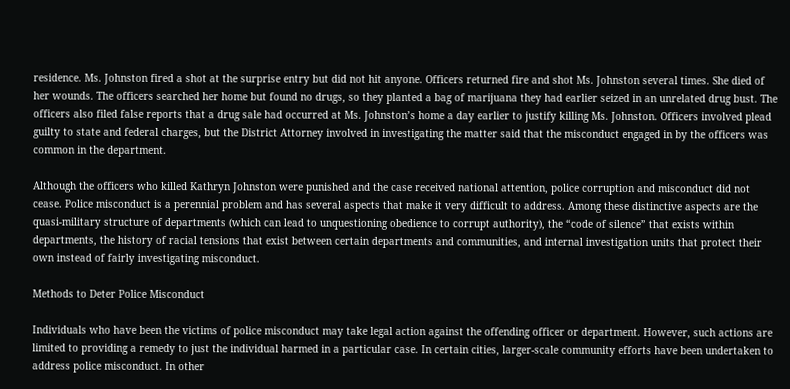residence. Ms. Johnston fired a shot at the surprise entry but did not hit anyone. Officers returned fire and shot Ms. Johnston several times. She died of her wounds. The officers searched her home but found no drugs, so they planted a bag of marijuana they had earlier seized in an unrelated drug bust. The officers also filed false reports that a drug sale had occurred at Ms. Johnston’s home a day earlier to justify killing Ms. Johnston. Officers involved plead guilty to state and federal charges, but the District Attorney involved in investigating the matter said that the misconduct engaged in by the officers was common in the department.

Although the officers who killed Kathryn Johnston were punished and the case received national attention, police corruption and misconduct did not cease. Police misconduct is a perennial problem and has several aspects that make it very difficult to address. Among these distinctive aspects are the quasi-military structure of departments (which can lead to unquestioning obedience to corrupt authority), the “code of silence” that exists within departments, the history of racial tensions that exist between certain departments and communities, and internal investigation units that protect their own instead of fairly investigating misconduct.

Methods to Deter Police Misconduct

Individuals who have been the victims of police misconduct may take legal action against the offending officer or department. However, such actions are limited to providing a remedy to just the individual harmed in a particular case. In certain cities, larger-scale community efforts have been undertaken to address police misconduct. In other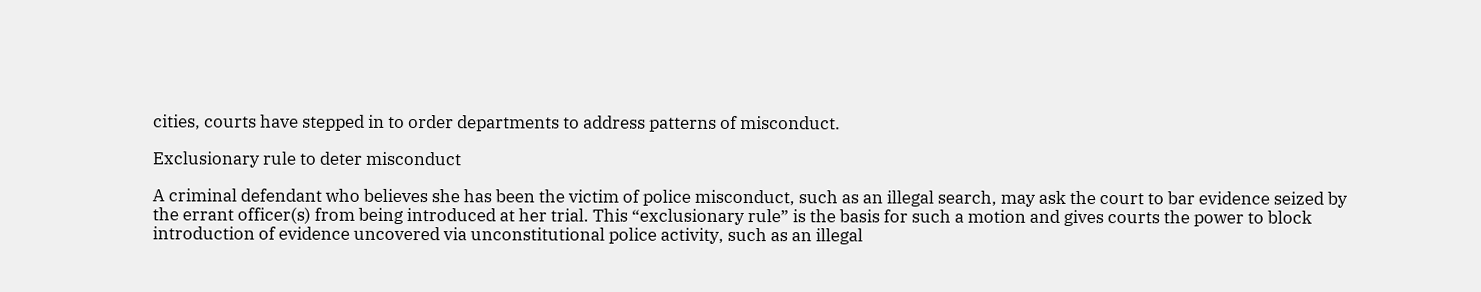cities, courts have stepped in to order departments to address patterns of misconduct.

Exclusionary rule to deter misconduct

A criminal defendant who believes she has been the victim of police misconduct, such as an illegal search, may ask the court to bar evidence seized by the errant officer(s) from being introduced at her trial. This “exclusionary rule” is the basis for such a motion and gives courts the power to block introduction of evidence uncovered via unconstitutional police activity, such as an illegal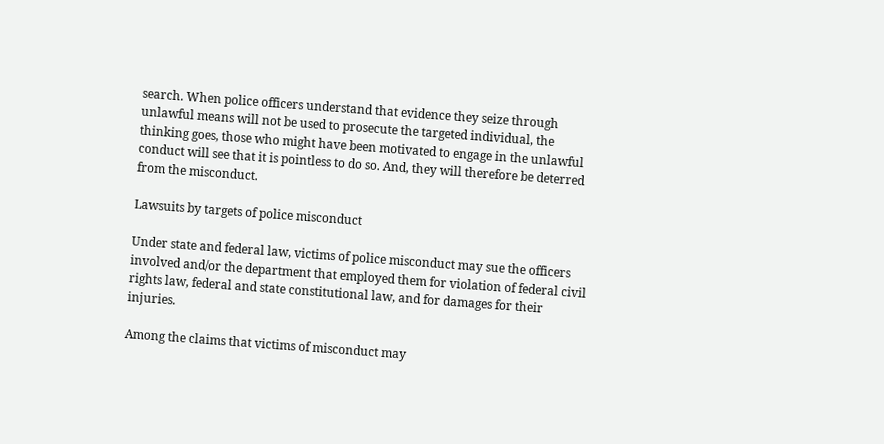search. When police officers understand that evidence they seize through unlawful means will not be used to prosecute the targeted individual, the thinking goes, those who might have been motivated to engage in the unlawful conduct will see that it is pointless to do so. And, they will therefore be deterred from the misconduct.

Lawsuits by targets of police misconduct

Under state and federal law, victims of police misconduct may sue the officers involved and/or the department that employed them for violation of federal civil rights law, federal and state constitutional law, and for damages for their injuries.

Among the claims that victims of misconduct may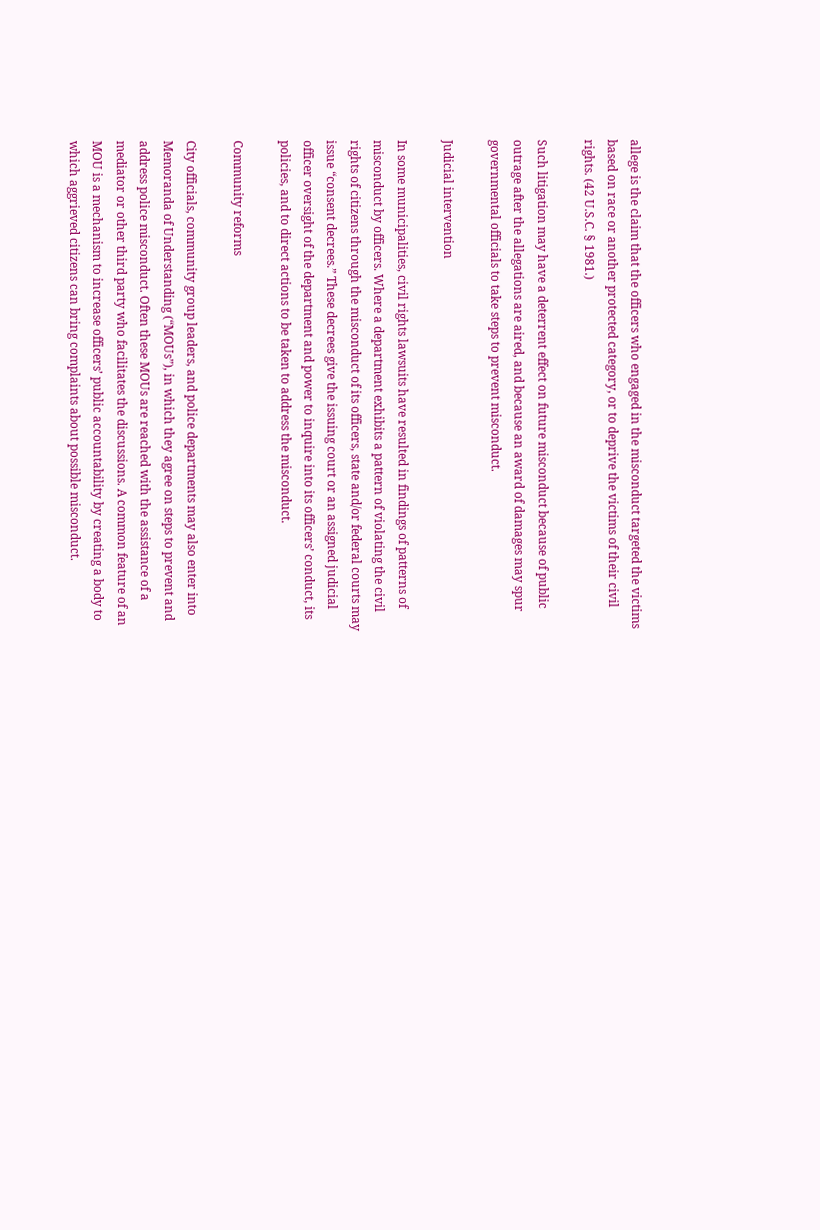allege is the claim that the officers who engaged in the misconduct targeted the victims based on race or another protected category, or to deprive the victims of their civil rights. (42 U.S.C. § 1981.)

Such litigation may have a deterrent effect on future misconduct because of public outrage after the allegations are aired, and because an award of damages may spur governmental officials to take steps to prevent misconduct.

Judicial intervention

In some municipalities, civil rights lawsuits have resulted in findings of patterns of misconduct by officers. Where a department exhibits a pattern of violating the civil rights of citizens through the misconduct of its officers, state and/or federal courts may issue “consent decrees.” These decrees give the issuing court or an assigned judicial officer oversight of the department and power to inquire into its officers’ conduct, its policies, and to direct actions to be taken to address the misconduct.

Community reforms

City officials, community group leaders, and police departments may also enter into Memoranda of Understanding (“MOUs”), in which they agree on steps to prevent and address police misconduct. Often these MOUs are reached with the assistance of a mediator or other third party who facilitates the discussions. A common feature of an MOU is a mechanism to increase officers’ public accountability by creating a body to which aggrieved citizens can bring complaints about possible misconduct.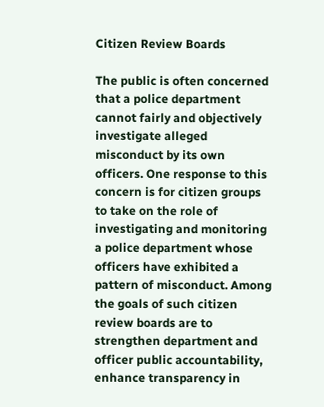Citizen Review Boards

The public is often concerned that a police department cannot fairly and objectively investigate alleged misconduct by its own officers. One response to this concern is for citizen groups to take on the role of investigating and monitoring a police department whose officers have exhibited a pattern of misconduct. Among the goals of such citizen review boards are to strengthen department and officer public accountability, enhance transparency in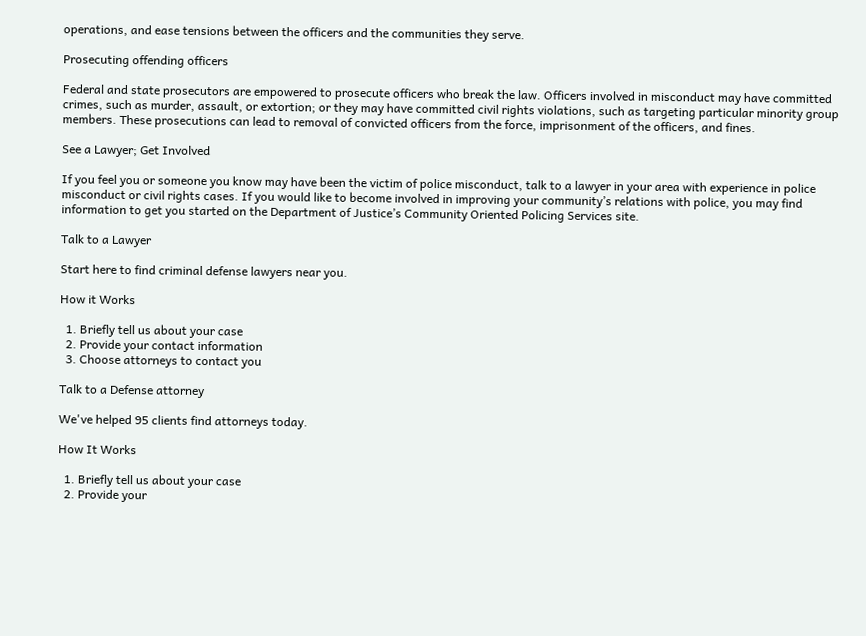operations, and ease tensions between the officers and the communities they serve.

Prosecuting offending officers

Federal and state prosecutors are empowered to prosecute officers who break the law. Officers involved in misconduct may have committed crimes, such as murder, assault, or extortion; or they may have committed civil rights violations, such as targeting particular minority group members. These prosecutions can lead to removal of convicted officers from the force, imprisonment of the officers, and fines.

See a Lawyer; Get Involved

If you feel you or someone you know may have been the victim of police misconduct, talk to a lawyer in your area with experience in police misconduct or civil rights cases. If you would like to become involved in improving your community’s relations with police, you may find information to get you started on the Department of Justice’s Community Oriented Policing Services site.

Talk to a Lawyer

Start here to find criminal defense lawyers near you.

How it Works

  1. Briefly tell us about your case
  2. Provide your contact information
  3. Choose attorneys to contact you

Talk to a Defense attorney

We've helped 95 clients find attorneys today.

How It Works

  1. Briefly tell us about your case
  2. Provide your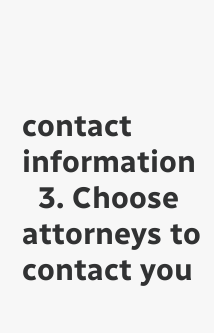contact information
  3. Choose attorneys to contact you